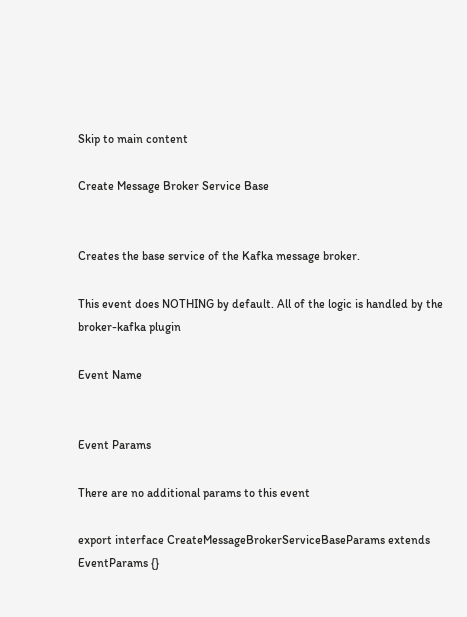Skip to main content

Create Message Broker Service Base


Creates the base service of the Kafka message broker.

This event does NOTHING by default. All of the logic is handled by the broker-kafka plugin

Event Name


Event Params

There are no additional params to this event

export interface CreateMessageBrokerServiceBaseParams extends EventParams {}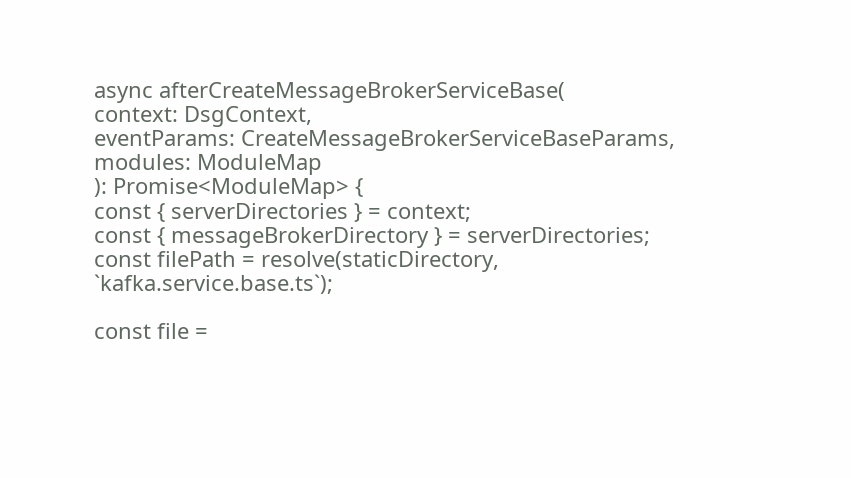async afterCreateMessageBrokerServiceBase(
context: DsgContext,
eventParams: CreateMessageBrokerServiceBaseParams,
modules: ModuleMap
): Promise<ModuleMap> {
const { serverDirectories } = context;
const { messageBrokerDirectory } = serverDirectories;
const filePath = resolve(staticDirectory, `kafka.service.base.ts`);

const file =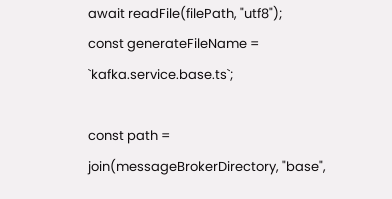await readFile(filePath, "utf8");
const generateFileName = `kafka.service.base.ts`;

const path = join(messageBrokerDirectory, "base",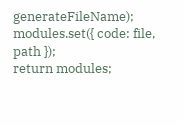generateFileName);
modules.set({ code: file, path });
return modules;